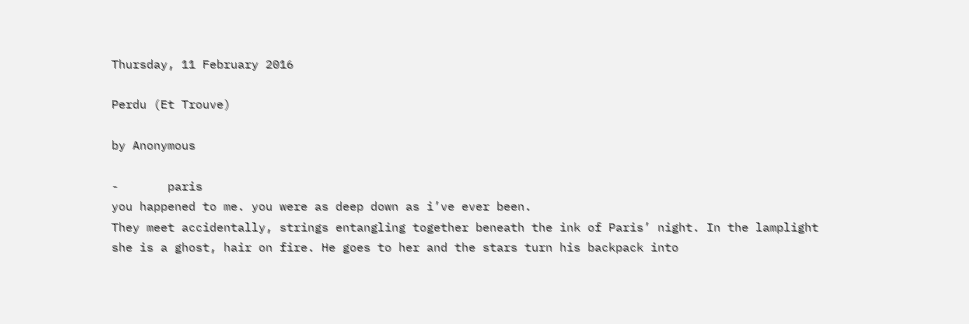Thursday, 11 February 2016

Perdu (Et Trouve)

by Anonymous

-       paris
you happened to me. you were as deep down as i’ve ever been.
They meet accidentally, strings entangling together beneath the ink of Paris’ night. In the lamplight she is a ghost, hair on fire. He goes to her and the stars turn his backpack into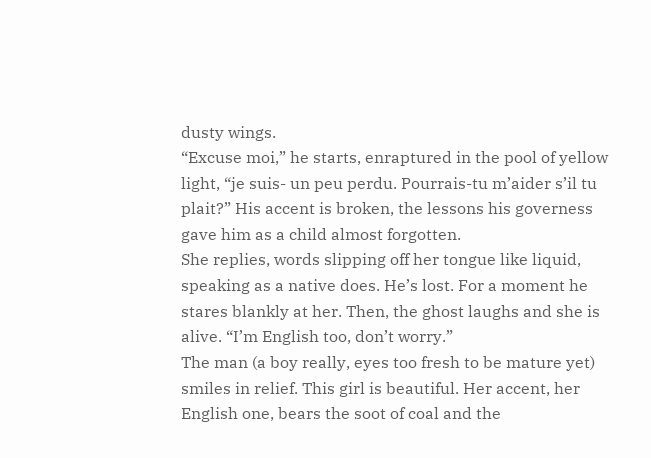dusty wings.
“Excuse moi,” he starts, enraptured in the pool of yellow light, “je suis- un peu perdu. Pourrais-tu m’aider s’il tu plait?” His accent is broken, the lessons his governess gave him as a child almost forgotten.
She replies, words slipping off her tongue like liquid, speaking as a native does. He’s lost. For a moment he stares blankly at her. Then, the ghost laughs and she is alive. “I’m English too, don’t worry.”
The man (a boy really, eyes too fresh to be mature yet) smiles in relief. This girl is beautiful. Her accent, her English one, bears the soot of coal and the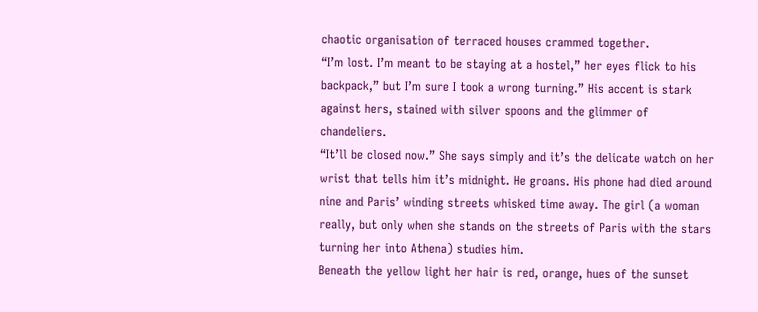chaotic organisation of terraced houses crammed together.
“I’m lost. I’m meant to be staying at a hostel,” her eyes flick to his backpack,” but I’m sure I took a wrong turning.” His accent is stark against hers, stained with silver spoons and the glimmer of chandeliers.
“It’ll be closed now.” She says simply and it’s the delicate watch on her wrist that tells him it’s midnight. He groans. His phone had died around nine and Paris’ winding streets whisked time away. The girl (a woman really, but only when she stands on the streets of Paris with the stars turning her into Athena) studies him.
Beneath the yellow light her hair is red, orange, hues of the sunset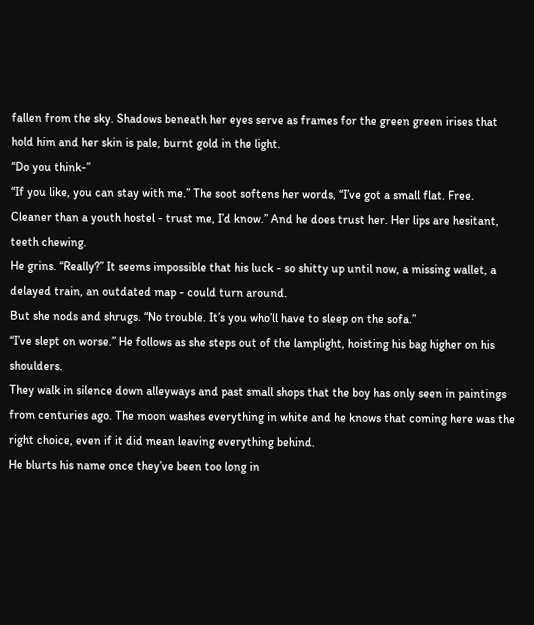fallen from the sky. Shadows beneath her eyes serve as frames for the green green irises that hold him and her skin is pale, burnt gold in the light.
“Do you think-”
“If you like, you can stay with me.” The soot softens her words, “I’ve got a small flat. Free. Cleaner than a youth hostel - trust me, I’d know.” And he does trust her. Her lips are hesitant, teeth chewing.
He grins. “Really?” It seems impossible that his luck - so shitty up until now, a missing wallet, a delayed train, an outdated map - could turn around.
But she nods and shrugs. “No trouble. It’s you who’ll have to sleep on the sofa.”
“I’ve slept on worse.” He follows as she steps out of the lamplight, hoisting his bag higher on his shoulders.
They walk in silence down alleyways and past small shops that the boy has only seen in paintings from centuries ago. The moon washes everything in white and he knows that coming here was the right choice, even if it did mean leaving everything behind.
He blurts his name once they’ve been too long in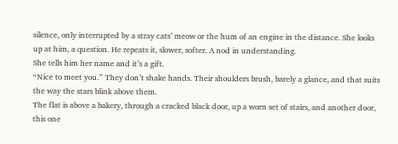silence, only interrupted by a stray cats’ meow or the hum of an engine in the distance. She looks up at him, a question. He repeats it, slower, softer. A nod in understanding.
She tells him her name and it’s a gift.
“Nice to meet you.” They don’t shake hands. Their shoulders brush, barely a glance, and that suits the way the stars blink above them.
The flat is above a bakery, through a cracked black door, up a worn set of stairs, and another door, this one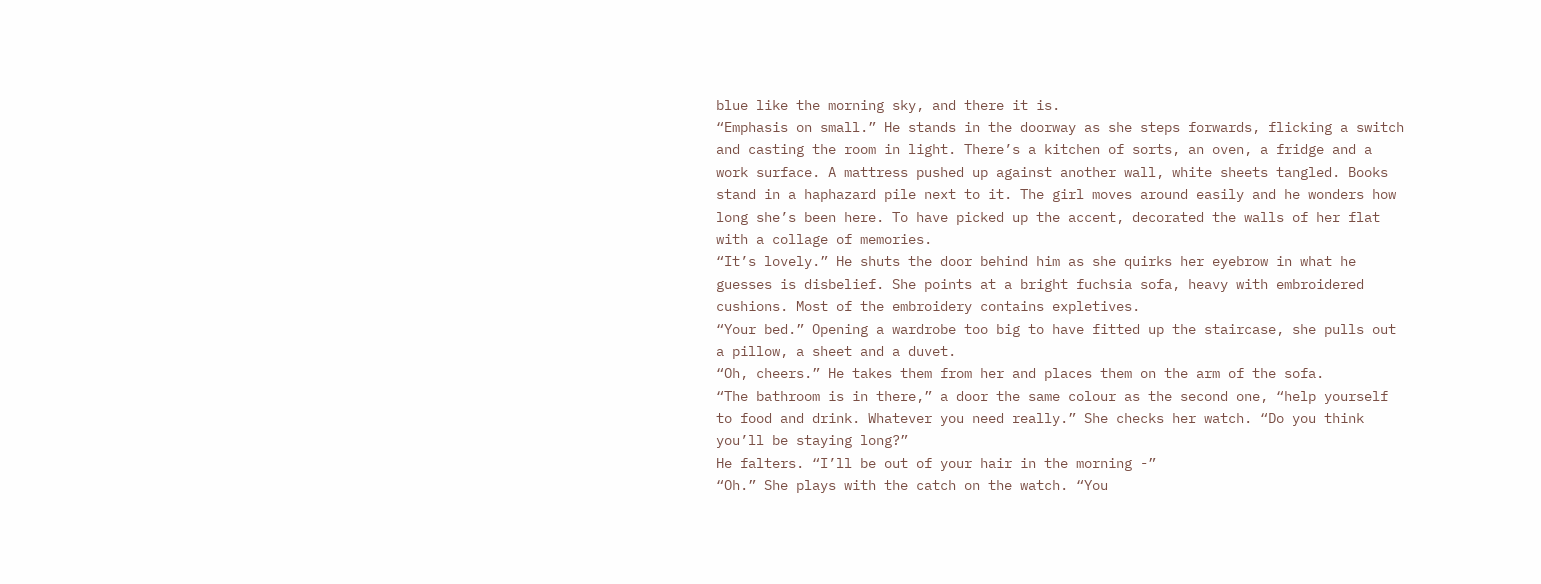blue like the morning sky, and there it is.
“Emphasis on small.” He stands in the doorway as she steps forwards, flicking a switch and casting the room in light. There’s a kitchen of sorts, an oven, a fridge and a work surface. A mattress pushed up against another wall, white sheets tangled. Books stand in a haphazard pile next to it. The girl moves around easily and he wonders how long she’s been here. To have picked up the accent, decorated the walls of her flat with a collage of memories.
“It’s lovely.” He shuts the door behind him as she quirks her eyebrow in what he guesses is disbelief. She points at a bright fuchsia sofa, heavy with embroidered cushions. Most of the embroidery contains expletives.
“Your bed.” Opening a wardrobe too big to have fitted up the staircase, she pulls out a pillow, a sheet and a duvet.
“Oh, cheers.” He takes them from her and places them on the arm of the sofa.
“The bathroom is in there,” a door the same colour as the second one, “help yourself to food and drink. Whatever you need really.” She checks her watch. “Do you think you’ll be staying long?”
He falters. “I’ll be out of your hair in the morning -”
“Oh.” She plays with the catch on the watch. “You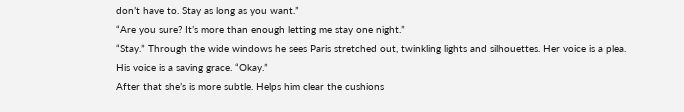don’t have to. Stay as long as you want.”
“Are you sure? It’s more than enough letting me stay one night.”
“Stay.” Through the wide windows he sees Paris stretched out, twinkling lights and silhouettes. Her voice is a plea.
His voice is a saving grace. “Okay.”
After that she’s is more subtle. Helps him clear the cushions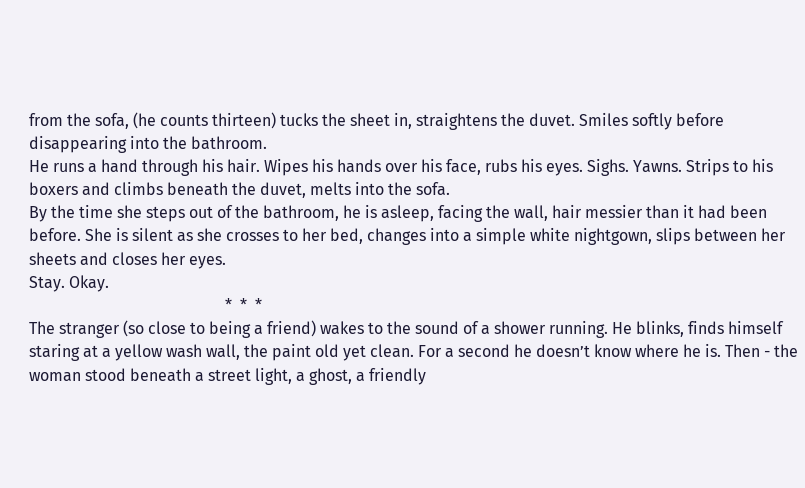from the sofa, (he counts thirteen) tucks the sheet in, straightens the duvet. Smiles softly before disappearing into the bathroom.
He runs a hand through his hair. Wipes his hands over his face, rubs his eyes. Sighs. Yawns. Strips to his boxers and climbs beneath the duvet, melts into the sofa.
By the time she steps out of the bathroom, he is asleep, facing the wall, hair messier than it had been before. She is silent as she crosses to her bed, changes into a simple white nightgown, slips between her sheets and closes her eyes.
Stay. Okay.
                                                 *  *  *
The stranger (so close to being a friend) wakes to the sound of a shower running. He blinks, finds himself staring at a yellow wash wall, the paint old yet clean. For a second he doesn’t know where he is. Then - the woman stood beneath a street light, a ghost, a friendly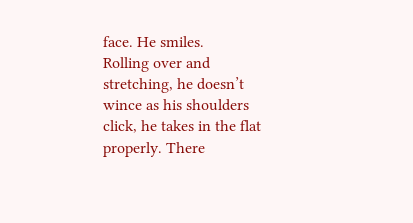face. He smiles.
Rolling over and stretching, he doesn’t wince as his shoulders click, he takes in the flat properly. There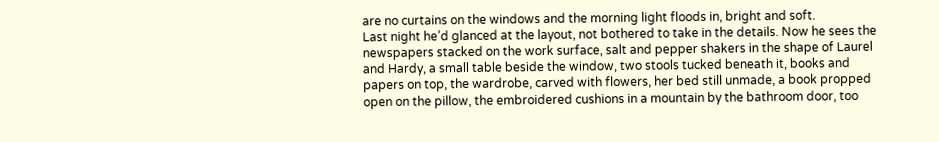are no curtains on the windows and the morning light floods in, bright and soft.
Last night he’d glanced at the layout, not bothered to take in the details. Now he sees the newspapers stacked on the work surface, salt and pepper shakers in the shape of Laurel and Hardy, a small table beside the window, two stools tucked beneath it, books and papers on top, the wardrobe, carved with flowers, her bed still unmade, a book propped open on the pillow, the embroidered cushions in a mountain by the bathroom door, too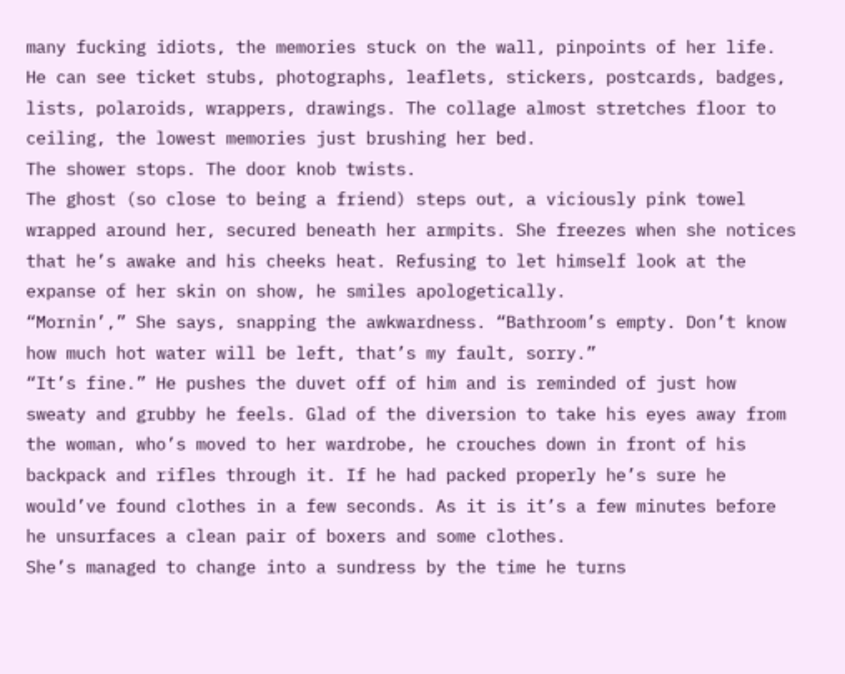many fucking idiots, the memories stuck on the wall, pinpoints of her life. He can see ticket stubs, photographs, leaflets, stickers, postcards, badges, lists, polaroids, wrappers, drawings. The collage almost stretches floor to ceiling, the lowest memories just brushing her bed.
The shower stops. The door knob twists.
The ghost (so close to being a friend) steps out, a viciously pink towel wrapped around her, secured beneath her armpits. She freezes when she notices that he’s awake and his cheeks heat. Refusing to let himself look at the expanse of her skin on show, he smiles apologetically.
“Mornin’,” She says, snapping the awkwardness. “Bathroom’s empty. Don’t know how much hot water will be left, that’s my fault, sorry.”
“It’s fine.” He pushes the duvet off of him and is reminded of just how sweaty and grubby he feels. Glad of the diversion to take his eyes away from the woman, who’s moved to her wardrobe, he crouches down in front of his backpack and rifles through it. If he had packed properly he’s sure he would’ve found clothes in a few seconds. As it is it’s a few minutes before he unsurfaces a clean pair of boxers and some clothes.
She’s managed to change into a sundress by the time he turns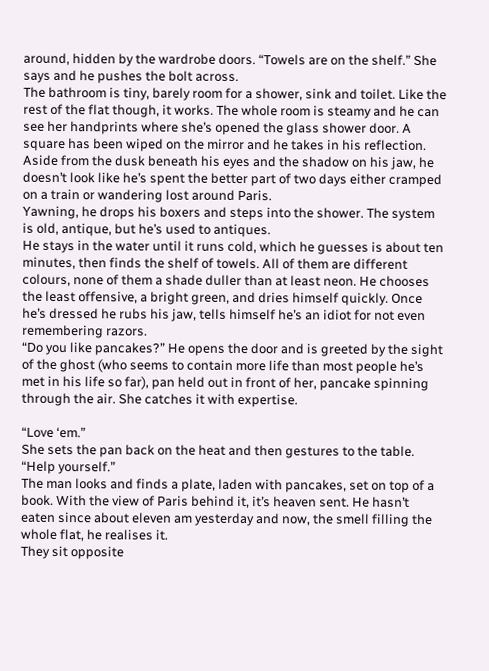around, hidden by the wardrobe doors. “Towels are on the shelf.” She says and he pushes the bolt across.
The bathroom is tiny, barely room for a shower, sink and toilet. Like the rest of the flat though, it works. The whole room is steamy and he can see her handprints where she’s opened the glass shower door. A square has been wiped on the mirror and he takes in his reflection. Aside from the dusk beneath his eyes and the shadow on his jaw, he doesn’t look like he’s spent the better part of two days either cramped on a train or wandering lost around Paris.
Yawning, he drops his boxers and steps into the shower. The system is old, antique, but he’s used to antiques.
He stays in the water until it runs cold, which he guesses is about ten minutes, then finds the shelf of towels. All of them are different colours, none of them a shade duller than at least neon. He chooses the least offensive, a bright green, and dries himself quickly. Once he’s dressed he rubs his jaw, tells himself he’s an idiot for not even remembering razors.
“Do you like pancakes?” He opens the door and is greeted by the sight of the ghost (who seems to contain more life than most people he’s met in his life so far), pan held out in front of her, pancake spinning through the air. She catches it with expertise.

“Love ‘em.”
She sets the pan back on the heat and then gestures to the table. “Help yourself.”
The man looks and finds a plate, laden with pancakes, set on top of a book. With the view of Paris behind it, it’s heaven sent. He hasn’t eaten since about eleven am yesterday and now, the smell filling the whole flat, he realises it.
They sit opposite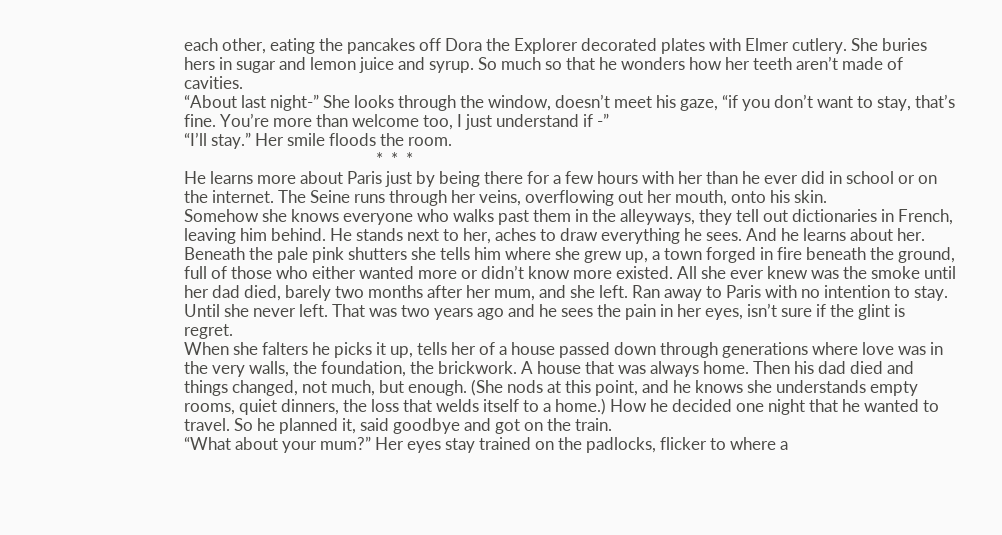each other, eating the pancakes off Dora the Explorer decorated plates with Elmer cutlery. She buries hers in sugar and lemon juice and syrup. So much so that he wonders how her teeth aren’t made of cavities.
“About last night-” She looks through the window, doesn’t meet his gaze, “if you don’t want to stay, that’s fine. You’re more than welcome too, I just understand if -”
“I’ll stay.” Her smile floods the room.
                                                *  *  *
He learns more about Paris just by being there for a few hours with her than he ever did in school or on the internet. The Seine runs through her veins, overflowing out her mouth, onto his skin.
Somehow she knows everyone who walks past them in the alleyways, they tell out dictionaries in French, leaving him behind. He stands next to her, aches to draw everything he sees. And he learns about her.
Beneath the pale pink shutters she tells him where she grew up, a town forged in fire beneath the ground, full of those who either wanted more or didn’t know more existed. All she ever knew was the smoke until her dad died, barely two months after her mum, and she left. Ran away to Paris with no intention to stay. Until she never left. That was two years ago and he sees the pain in her eyes, isn’t sure if the glint is regret.
When she falters he picks it up, tells her of a house passed down through generations where love was in the very walls, the foundation, the brickwork. A house that was always home. Then his dad died and things changed, not much, but enough. (She nods at this point, and he knows she understands empty rooms, quiet dinners, the loss that welds itself to a home.) How he decided one night that he wanted to travel. So he planned it, said goodbye and got on the train.
“What about your mum?” Her eyes stay trained on the padlocks, flicker to where a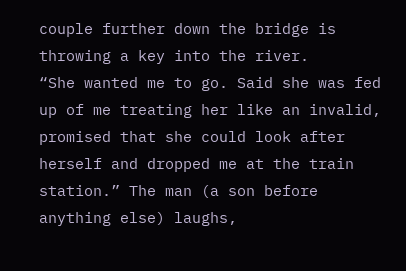couple further down the bridge is throwing a key into the river.
“She wanted me to go. Said she was fed up of me treating her like an invalid, promised that she could look after herself and dropped me at the train station.” The man (a son before anything else) laughs,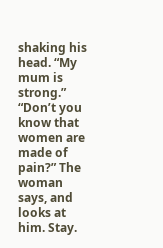shaking his head. “My mum is strong.”
“Don’t you know that women are made of pain?” The woman says, and looks at him. Stay.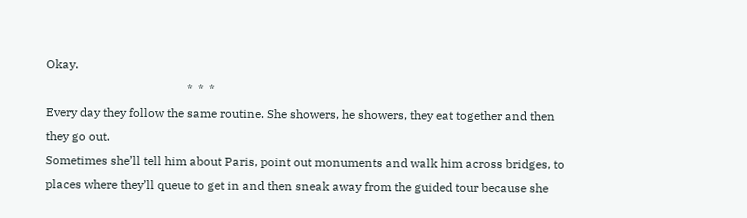Okay.
                                               *  *  *
Every day they follow the same routine. She showers, he showers, they eat together and then they go out.
Sometimes she’ll tell him about Paris, point out monuments and walk him across bridges, to places where they’ll queue to get in and then sneak away from the guided tour because she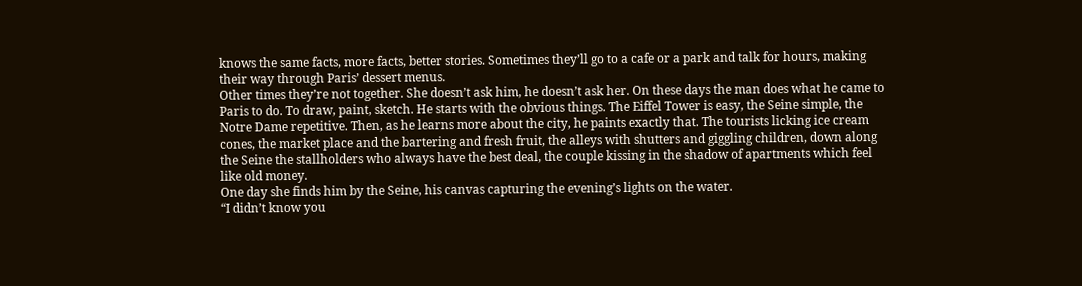knows the same facts, more facts, better stories. Sometimes they’ll go to a cafe or a park and talk for hours, making their way through Paris’ dessert menus.
Other times they’re not together. She doesn’t ask him, he doesn’t ask her. On these days the man does what he came to Paris to do. To draw, paint, sketch. He starts with the obvious things. The Eiffel Tower is easy, the Seine simple, the Notre Dame repetitive. Then, as he learns more about the city, he paints exactly that. The tourists licking ice cream cones, the market place and the bartering and fresh fruit, the alleys with shutters and giggling children, down along the Seine the stallholders who always have the best deal, the couple kissing in the shadow of apartments which feel like old money.
One day she finds him by the Seine, his canvas capturing the evening’s lights on the water.
“I didn’t know you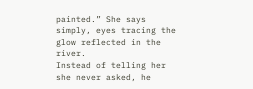painted.” She says simply, eyes tracing the glow reflected in the river.
Instead of telling her she never asked, he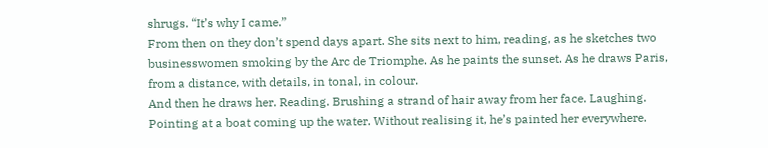shrugs. “It’s why I came.”
From then on they don’t spend days apart. She sits next to him, reading, as he sketches two businesswomen smoking by the Arc de Triomphe. As he paints the sunset. As he draws Paris, from a distance, with details, in tonal, in colour.
And then he draws her. Reading. Brushing a strand of hair away from her face. Laughing. Pointing at a boat coming up the water. Without realising it, he’s painted her everywhere.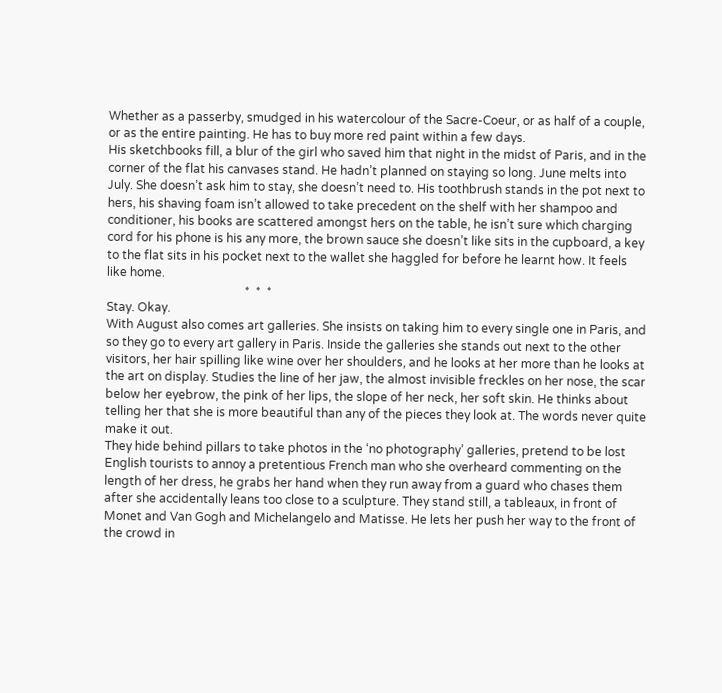Whether as a passerby, smudged in his watercolour of the Sacre-Coeur, or as half of a couple, or as the entire painting. He has to buy more red paint within a few days.
His sketchbooks fill, a blur of the girl who saved him that night in the midst of Paris, and in the corner of the flat his canvases stand. He hadn’t planned on staying so long. June melts into July. She doesn’t ask him to stay, she doesn’t need to. His toothbrush stands in the pot next to hers, his shaving foam isn’t allowed to take precedent on the shelf with her shampoo and conditioner, his books are scattered amongst hers on the table, he isn’t sure which charging cord for his phone is his any more, the brown sauce she doesn’t like sits in the cupboard, a key to the flat sits in his pocket next to the wallet she haggled for before he learnt how. It feels like home.
                                              *  *  *
Stay. Okay.
With August also comes art galleries. She insists on taking him to every single one in Paris, and so they go to every art gallery in Paris. Inside the galleries she stands out next to the other visitors, her hair spilling like wine over her shoulders, and he looks at her more than he looks at the art on display. Studies the line of her jaw, the almost invisible freckles on her nose, the scar below her eyebrow, the pink of her lips, the slope of her neck, her soft skin. He thinks about telling her that she is more beautiful than any of the pieces they look at. The words never quite make it out.
They hide behind pillars to take photos in the ‘no photography’ galleries, pretend to be lost English tourists to annoy a pretentious French man who she overheard commenting on the length of her dress, he grabs her hand when they run away from a guard who chases them after she accidentally leans too close to a sculpture. They stand still, a tableaux, in front of Monet and Van Gogh and Michelangelo and Matisse. He lets her push her way to the front of the crowd in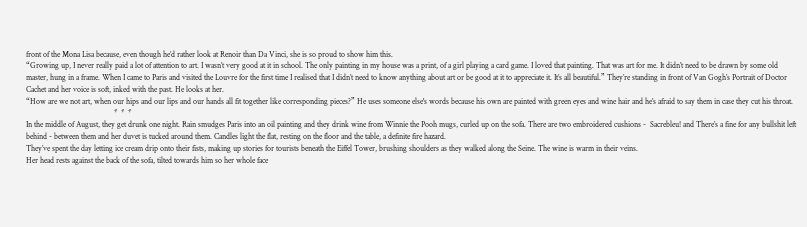front of the Mona Lisa because, even though he’d rather look at Renoir than Da Vinci, she is so proud to show him this.
“Growing up, I never really paid a lot of attention to art. I wasn’t very good at it in school. The only painting in my house was a print, of a girl playing a card game. I loved that painting. That was art for me. It didn’t need to be drawn by some old master, hung in a frame. When I came to Paris and visited the Louvre for the first time I realised that I didn’t need to know anything about art or be good at it to appreciate it. It’s all beautiful.” They’re standing in front of Van Gogh’s Portrait of Doctor Cachet and her voice is soft, inked with the past. He looks at her.
“How are we not art, when our hips and our lips and our hands all fit together like corresponding pieces?” He uses someone else's words because his own are painted with green eyes and wine hair and he’s afraid to say them in case they cut his throat.
                                            *  *  *
In the middle of August, they get drunk one night. Rain smudges Paris into an oil painting and they drink wine from Winnie the Pooh mugs, curled up on the sofa. There are two embroidered cushions -  Sacrebleu! and There’s a fine for any bullshit left behind - between them and her duvet is tucked around them. Candles light the flat, resting on the floor and the table, a definite fire hazard.
They’ve spent the day letting ice cream drip onto their fists, making up stories for tourists beneath the Eiffel Tower, brushing shoulders as they walked along the Seine. The wine is warm in their veins.
Her head rests against the back of the sofa, tilted towards him so her whole face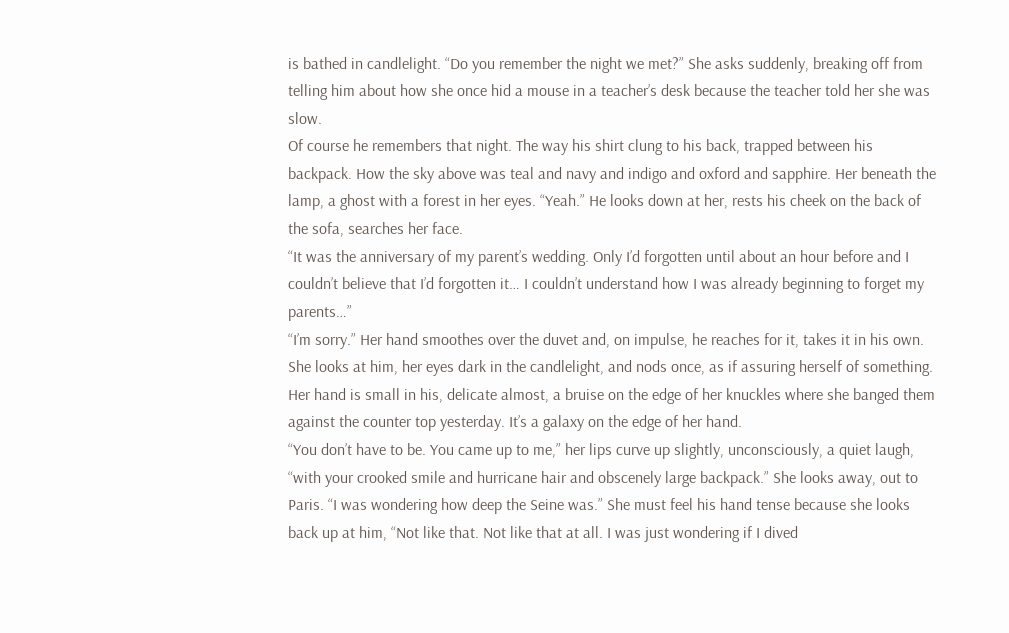is bathed in candlelight. “Do you remember the night we met?” She asks suddenly, breaking off from telling him about how she once hid a mouse in a teacher’s desk because the teacher told her she was slow.
Of course he remembers that night. The way his shirt clung to his back, trapped between his backpack. How the sky above was teal and navy and indigo and oxford and sapphire. Her beneath the lamp, a ghost with a forest in her eyes. “Yeah.” He looks down at her, rests his cheek on the back of the sofa, searches her face.
“It was the anniversary of my parent’s wedding. Only I’d forgotten until about an hour before and I couldn’t believe that I’d forgotten it… I couldn’t understand how I was already beginning to forget my parents…”
“I’m sorry.” Her hand smoothes over the duvet and, on impulse, he reaches for it, takes it in his own. She looks at him, her eyes dark in the candlelight, and nods once, as if assuring herself of something. Her hand is small in his, delicate almost, a bruise on the edge of her knuckles where she banged them against the counter top yesterday. It’s a galaxy on the edge of her hand.
“You don’t have to be. You came up to me,” her lips curve up slightly, unconsciously, a quiet laugh, “with your crooked smile and hurricane hair and obscenely large backpack.” She looks away, out to Paris. “I was wondering how deep the Seine was.” She must feel his hand tense because she looks back up at him, “Not like that. Not like that at all. I was just wondering if I dived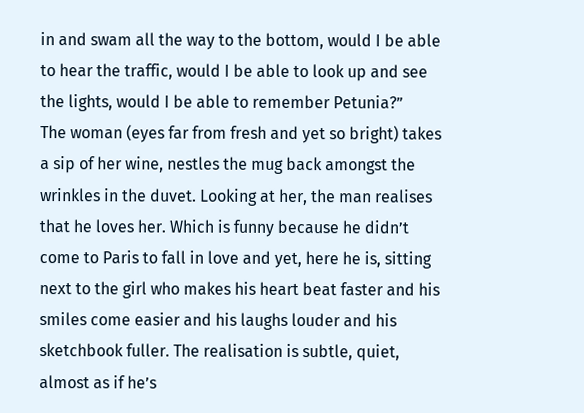in and swam all the way to the bottom, would I be able to hear the traffic, would I be able to look up and see the lights, would I be able to remember Petunia?”
The woman (eyes far from fresh and yet so bright) takes a sip of her wine, nestles the mug back amongst the wrinkles in the duvet. Looking at her, the man realises that he loves her. Which is funny because he didn’t come to Paris to fall in love and yet, here he is, sitting next to the girl who makes his heart beat faster and his smiles come easier and his laughs louder and his sketchbook fuller. The realisation is subtle, quiet, almost as if he’s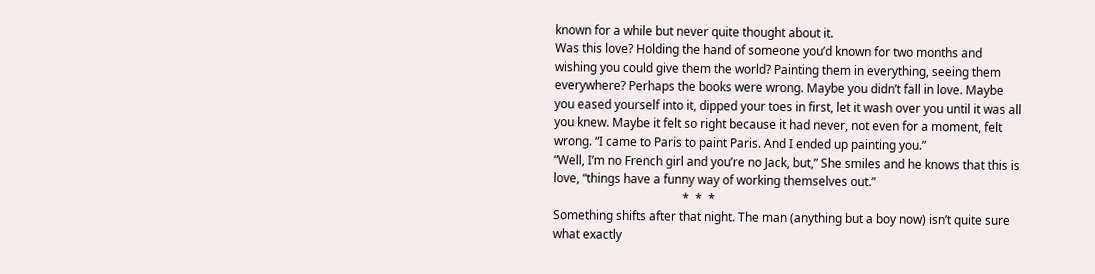known for a while but never quite thought about it.
Was this love? Holding the hand of someone you’d known for two months and wishing you could give them the world? Painting them in everything, seeing them everywhere? Perhaps the books were wrong. Maybe you didn’t fall in love. Maybe you eased yourself into it, dipped your toes in first, let it wash over you until it was all you knew. Maybe it felt so right because it had never, not even for a moment, felt wrong. “I came to Paris to paint Paris. And I ended up painting you.”
“Well, I’m no French girl and you’re no Jack, but,” She smiles and he knows that this is love, “things have a funny way of working themselves out.”
                                           *  *  *
Something shifts after that night. The man (anything but a boy now) isn’t quite sure what exactly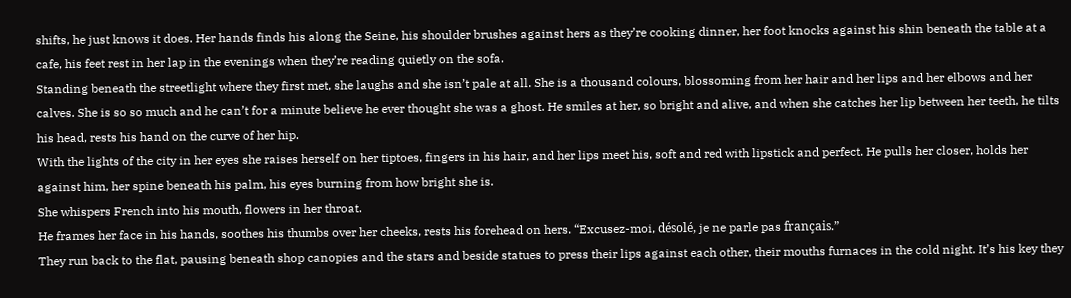shifts, he just knows it does. Her hands finds his along the Seine, his shoulder brushes against hers as they’re cooking dinner, her foot knocks against his shin beneath the table at a cafe, his feet rest in her lap in the evenings when they’re reading quietly on the sofa.
Standing beneath the streetlight where they first met, she laughs and she isn’t pale at all. She is a thousand colours, blossoming from her hair and her lips and her elbows and her calves. She is so so much and he can’t for a minute believe he ever thought she was a ghost. He smiles at her, so bright and alive, and when she catches her lip between her teeth, he tilts his head, rests his hand on the curve of her hip.
With the lights of the city in her eyes she raises herself on her tiptoes, fingers in his hair, and her lips meet his, soft and red with lipstick and perfect. He pulls her closer, holds her against him, her spine beneath his palm, his eyes burning from how bright she is.
She whispers French into his mouth, flowers in her throat.
He frames her face in his hands, soothes his thumbs over her cheeks, rests his forehead on hers. “Excusez-moi, désolé, je ne parle pas français.”
They run back to the flat, pausing beneath shop canopies and the stars and beside statues to press their lips against each other, their mouths furnaces in the cold night. It’s his key they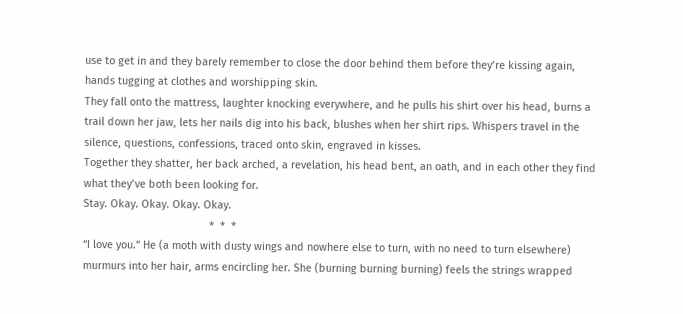use to get in and they barely remember to close the door behind them before they’re kissing again, hands tugging at clothes and worshipping skin.
They fall onto the mattress, laughter knocking everywhere, and he pulls his shirt over his head, burns a trail down her jaw, lets her nails dig into his back, blushes when her shirt rips. Whispers travel in the silence, questions, confessions, traced onto skin, engraved in kisses.
Together they shatter, her back arched, a revelation, his head bent, an oath, and in each other they find what they’ve both been looking for.
Stay. Okay. Okay. Okay. Okay.
                                          *  *  *
“I love you.” He (a moth with dusty wings and nowhere else to turn, with no need to turn elsewhere) murmurs into her hair, arms encircling her. She (burning burning burning) feels the strings wrapped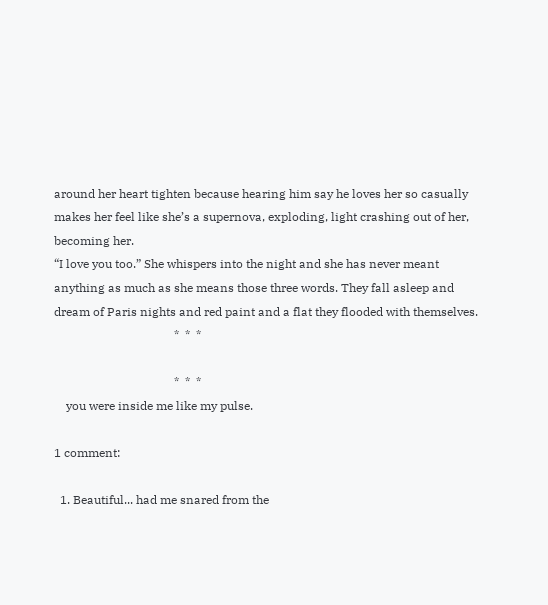around her heart tighten because hearing him say he loves her so casually makes her feel like she’s a supernova, exploding, light crashing out of her, becoming her.
“I love you too.” She whispers into the night and she has never meant anything as much as she means those three words. They fall asleep and dream of Paris nights and red paint and a flat they flooded with themselves.
                                        *  *  *

                                        *  *  *
    you were inside me like my pulse.

1 comment:

  1. Beautiful... had me snared from the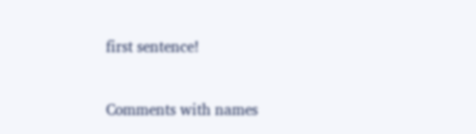first sentence!


Comments with names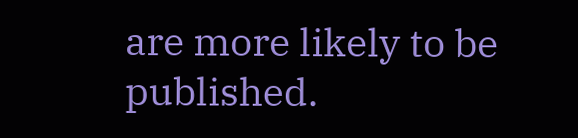are more likely to be published.